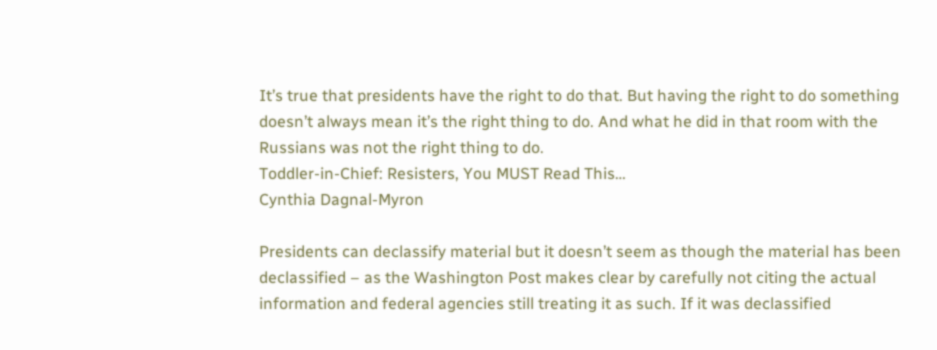It’s true that presidents have the right to do that. But having the right to do something doesn’t always mean it’s the right thing to do. And what he did in that room with the Russians was not the right thing to do.
Toddler-in-Chief: Resisters, You MUST Read This…
Cynthia Dagnal-Myron

Presidents can declassify material but it doesn’t seem as though the material has been declassified – as the Washington Post makes clear by carefully not citing the actual information and federal agencies still treating it as such. If it was declassified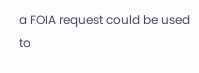a FOIA request could be used to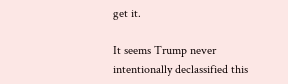get it.

It seems Trump never intentionally declassified this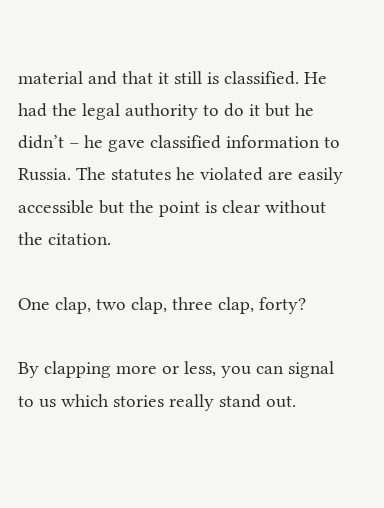material and that it still is classified. He had the legal authority to do it but he didn’t – he gave classified information to Russia. The statutes he violated are easily accessible but the point is clear without the citation.

One clap, two clap, three clap, forty?

By clapping more or less, you can signal to us which stories really stand out.